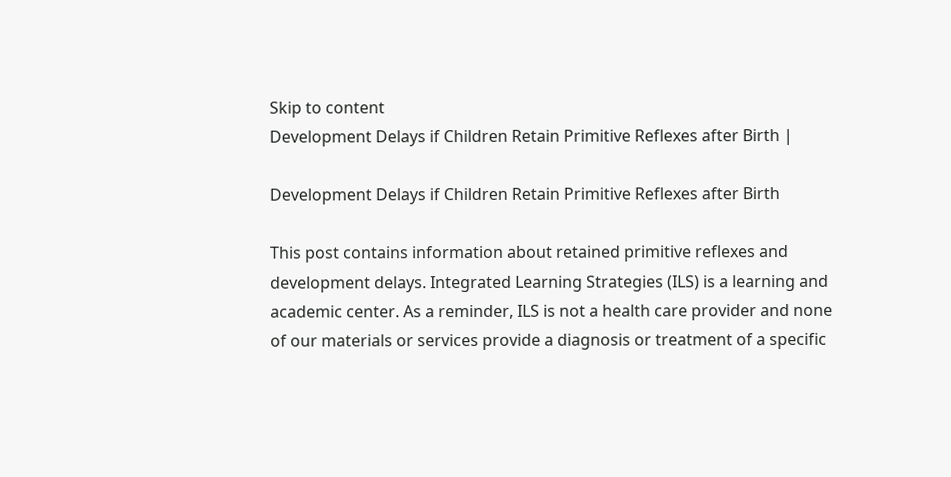Skip to content
Development Delays if Children Retain Primitive Reflexes after Birth |

Development Delays if Children Retain Primitive Reflexes after Birth

This post contains information about retained primitive reflexes and development delays. Integrated Learning Strategies (ILS) is a learning and academic center. As a reminder, ILS is not a health care provider and none of our materials or services provide a diagnosis or treatment of a specific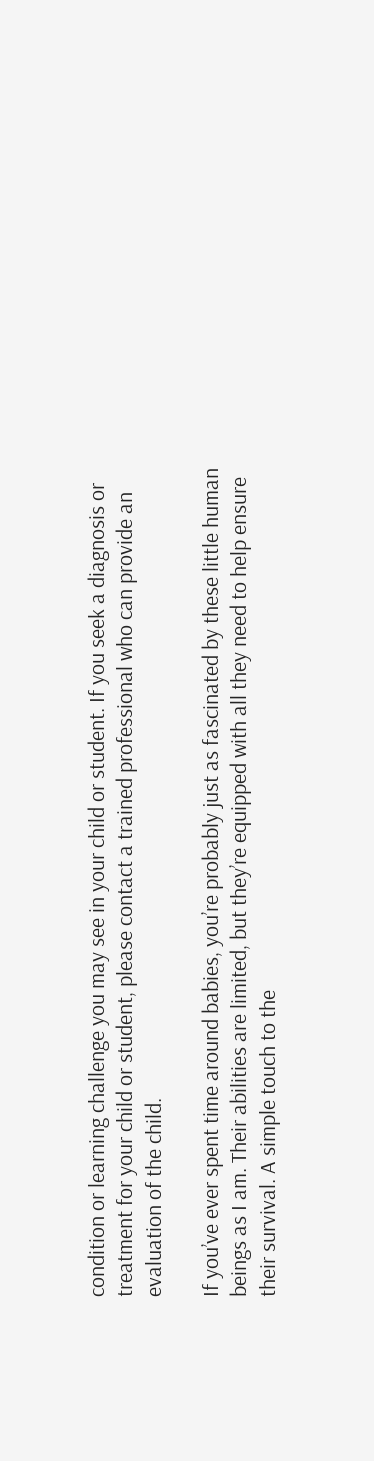condition or learning challenge you may see in your child or student. If you seek a diagnosis or treatment for your child or student, please contact a trained professional who can provide an evaluation of the child.

If you’ve ever spent time around babies, you’re probably just as fascinated by these little human beings as I am. Their abilities are limited, but they’re equipped with all they need to help ensure their survival. A simple touch to the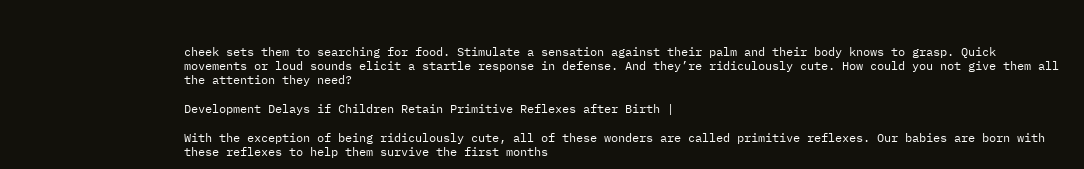cheek sets them to searching for food. Stimulate a sensation against their palm and their body knows to grasp. Quick movements or loud sounds elicit a startle response in defense. And they’re ridiculously cute. How could you not give them all the attention they need?

Development Delays if Children Retain Primitive Reflexes after Birth |

With the exception of being ridiculously cute, all of these wonders are called primitive reflexes. Our babies are born with these reflexes to help them survive the first months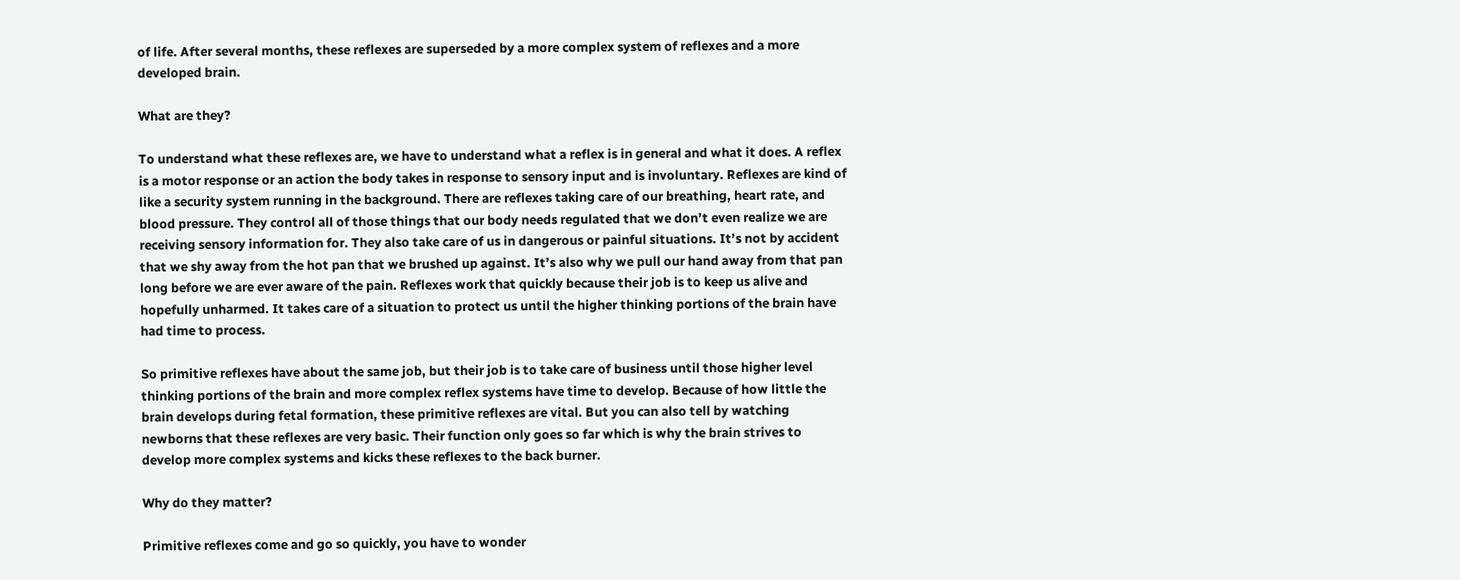of life. After several months, these reflexes are superseded by a more complex system of reflexes and a more developed brain.

What are they?

To understand what these reflexes are, we have to understand what a reflex is in general and what it does. A reflex is a motor response or an action the body takes in response to sensory input and is involuntary. Reflexes are kind of like a security system running in the background. There are reflexes taking care of our breathing, heart rate, and blood pressure. They control all of those things that our body needs regulated that we don’t even realize we are receiving sensory information for. They also take care of us in dangerous or painful situations. It’s not by accident that we shy away from the hot pan that we brushed up against. It’s also why we pull our hand away from that pan long before we are ever aware of the pain. Reflexes work that quickly because their job is to keep us alive and hopefully unharmed. It takes care of a situation to protect us until the higher thinking portions of the brain have had time to process.

So primitive reflexes have about the same job, but their job is to take care of business until those higher level thinking portions of the brain and more complex reflex systems have time to develop. Because of how little the brain develops during fetal formation, these primitive reflexes are vital. But you can also tell by watching newborns that these reflexes are very basic. Their function only goes so far which is why the brain strives to develop more complex systems and kicks these reflexes to the back burner.

Why do they matter?

Primitive reflexes come and go so quickly, you have to wonder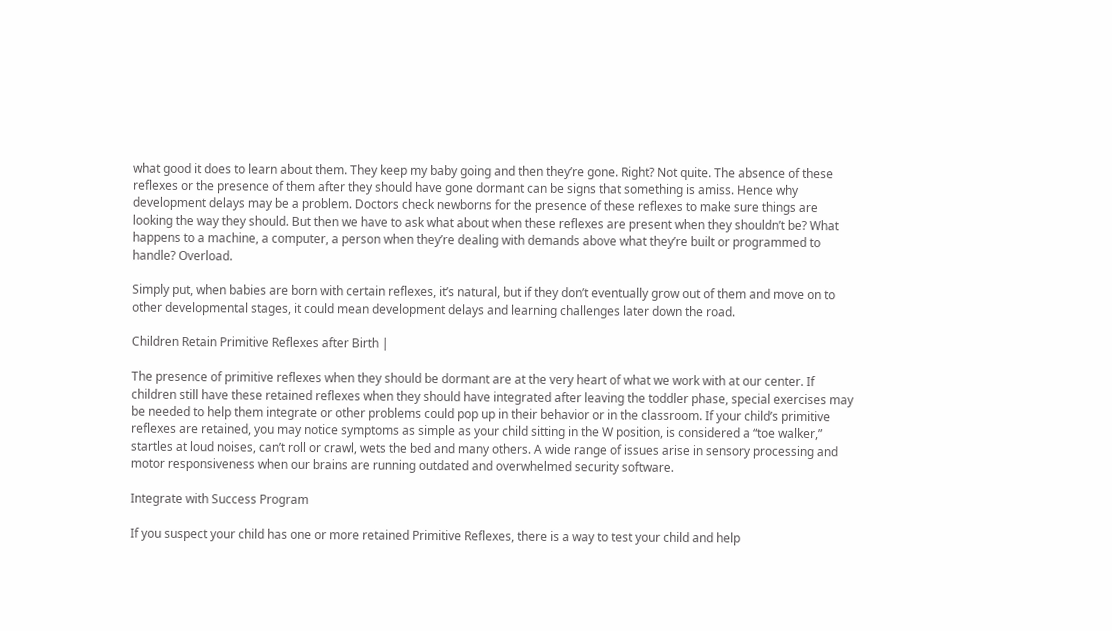what good it does to learn about them. They keep my baby going and then they’re gone. Right? Not quite. The absence of these reflexes or the presence of them after they should have gone dormant can be signs that something is amiss. Hence why development delays may be a problem. Doctors check newborns for the presence of these reflexes to make sure things are looking the way they should. But then we have to ask what about when these reflexes are present when they shouldn’t be? What happens to a machine, a computer, a person when they’re dealing with demands above what they’re built or programmed to handle? Overload.

Simply put, when babies are born with certain reflexes, it’s natural, but if they don’t eventually grow out of them and move on to other developmental stages, it could mean development delays and learning challenges later down the road.

Children Retain Primitive Reflexes after Birth |

The presence of primitive reflexes when they should be dormant are at the very heart of what we work with at our center. If children still have these retained reflexes when they should have integrated after leaving the toddler phase, special exercises may be needed to help them integrate or other problems could pop up in their behavior or in the classroom. If your child’s primitive reflexes are retained, you may notice symptoms as simple as your child sitting in the W position, is considered a “toe walker,” startles at loud noises, can’t roll or crawl, wets the bed and many others. A wide range of issues arise in sensory processing and motor responsiveness when our brains are running outdated and overwhelmed security software.

Integrate with Success Program

If you suspect your child has one or more retained Primitive Reflexes, there is a way to test your child and help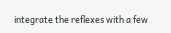integrate the reflexes with a few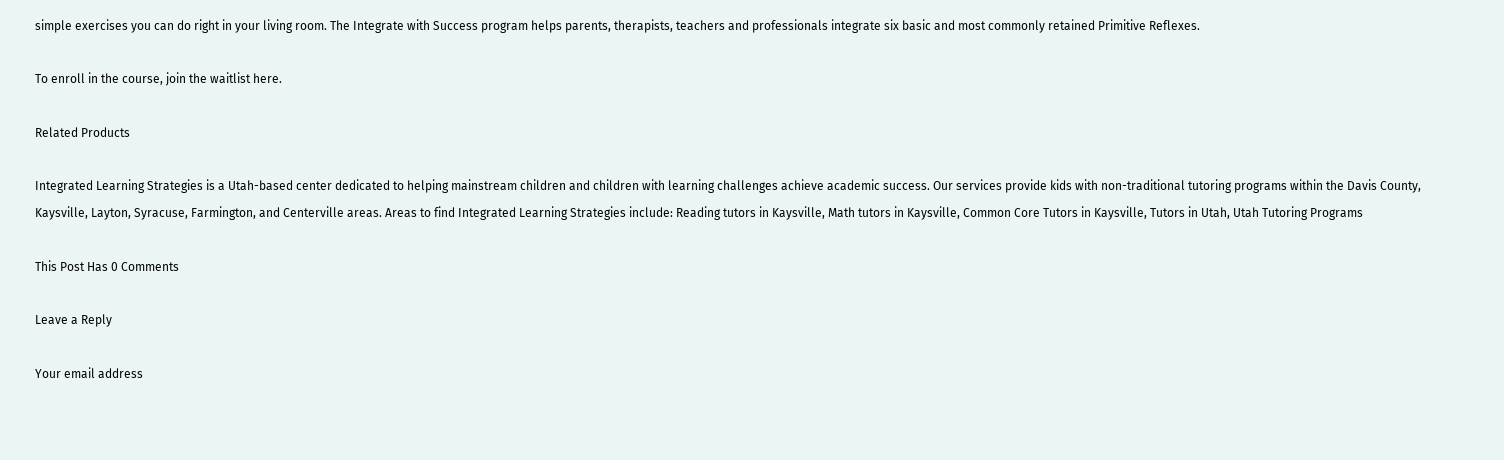simple exercises you can do right in your living room. The Integrate with Success program helps parents, therapists, teachers and professionals integrate six basic and most commonly retained Primitive Reflexes.

To enroll in the course, join the waitlist here.

Related Products

Integrated Learning Strategies is a Utah-based center dedicated to helping mainstream children and children with learning challenges achieve academic success. Our services provide kids with non-traditional tutoring programs within the Davis County, Kaysville, Layton, Syracuse, Farmington, and Centerville areas. Areas to find Integrated Learning Strategies include: Reading tutors in Kaysville, Math tutors in Kaysville, Common Core Tutors in Kaysville, Tutors in Utah, Utah Tutoring Programs

This Post Has 0 Comments

Leave a Reply

Your email address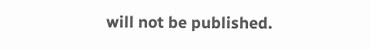will not be published.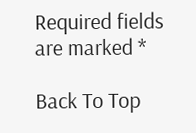Required fields are marked *

Back To Top